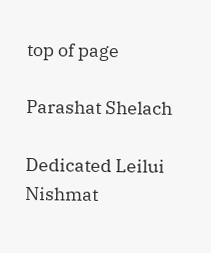top of page

Parashat Shelach

Dedicated Leilui Nishmat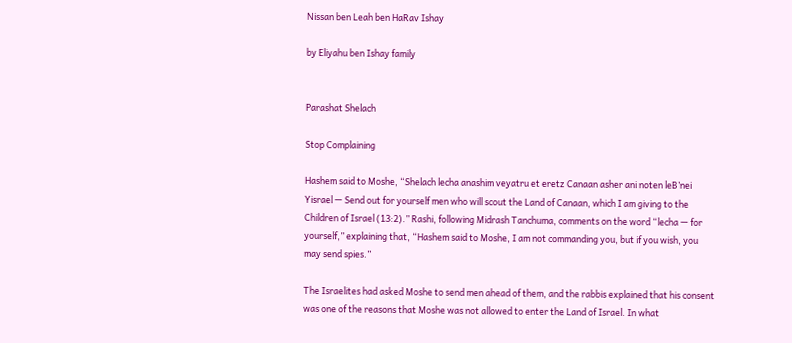Nissan ben Leah ben HaRav Ishay

by Eliyahu ben Ishay family


Parashat Shelach

Stop Complaining

Hashem said to Moshe, “Shelach lecha anashim veyatru et eretz Canaan asher ani noten leB’nei Yisrael — Send out for yourself men who will scout the Land of Canaan, which I am giving to the Children of Israel (13:2).” Rashi, following Midrash Tanchuma, comments on the word “lecha — for yourself,” explaining that, “Hashem said to Moshe, I am not commanding you, but if you wish, you may send spies.”

The Israelites had asked Moshe to send men ahead of them, and the rabbis explained that his consent was one of the reasons that Moshe was not allowed to enter the Land of Israel. In what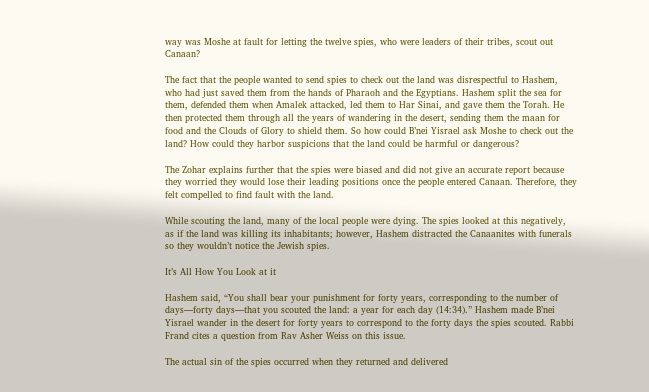way was Moshe at fault for letting the twelve spies, who were leaders of their tribes, scout out Canaan?

The fact that the people wanted to send spies to check out the land was disrespectful to Hashem, who had just saved them from the hands of Pharaoh and the Egyptians. Hashem split the sea for them, defended them when Amalek attacked, led them to Har Sinai, and gave them the Torah. He then protected them through all the years of wandering in the desert, sending them the maan for food and the Clouds of Glory to shield them. So how could B’nei Yisrael ask Moshe to check out the land? How could they harbor suspicions that the land could be harmful or dangerous?

The Zohar explains further that the spies were biased and did not give an accurate report because they worried they would lose their leading positions once the people entered Canaan. Therefore, they felt compelled to find fault with the land.

While scouting the land, many of the local people were dying. The spies looked at this negatively, as if the land was killing its inhabitants; however, Hashem distracted the Canaanites with funerals so they wouldn’t notice the Jewish spies.

It’s All How You Look at it

Hashem said, “You shall bear your punishment for forty years, corresponding to the number of days—forty days—that you scouted the land: a year for each day (14:34).” Hashem made B’nei Yisrael wander in the desert for forty years to correspond to the forty days the spies scouted. Rabbi Frand cites a question from Rav Asher Weiss on this issue.

The actual sin of the spies occurred when they returned and delivered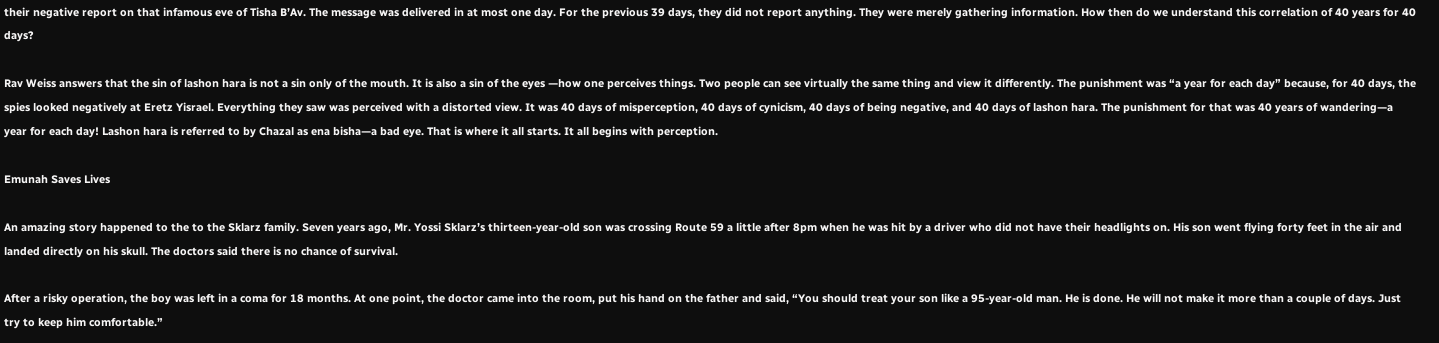their negative report on that infamous eve of Tisha B’Av. The message was delivered in at most one day. For the previous 39 days, they did not report anything. They were merely gathering information. How then do we understand this correlation of 40 years for 40 days?

Rav Weiss answers that the sin of lashon hara is not a sin only of the mouth. It is also a sin of the eyes —how one perceives things. Two people can see virtually the same thing and view it differently. The punishment was “a year for each day” because, for 40 days, the spies looked negatively at Eretz Yisrael. Everything they saw was perceived with a distorted view. It was 40 days of misperception, 40 days of cynicism, 40 days of being negative, and 40 days of lashon hara. The punishment for that was 40 years of wandering—a year for each day! Lashon hara is referred to by Chazal as ena bisha—a bad eye. That is where it all starts. It all begins with perception.

Emunah Saves Lives

An amazing story happened to the to the Sklarz family. Seven years ago, Mr. Yossi Sklarz’s thirteen-year-old son was crossing Route 59 a little after 8pm when he was hit by a driver who did not have their headlights on. His son went flying forty feet in the air and landed directly on his skull. The doctors said there is no chance of survival.

After a risky operation, the boy was left in a coma for 18 months. At one point, the doctor came into the room, put his hand on the father and said, “You should treat your son like a 95-year-old man. He is done. He will not make it more than a couple of days. Just try to keep him comfortable.”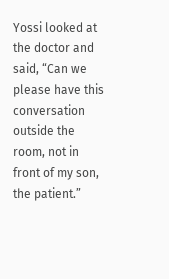Yossi looked at the doctor and said, “Can we please have this conversation outside the room, not in front of my son, the patient.”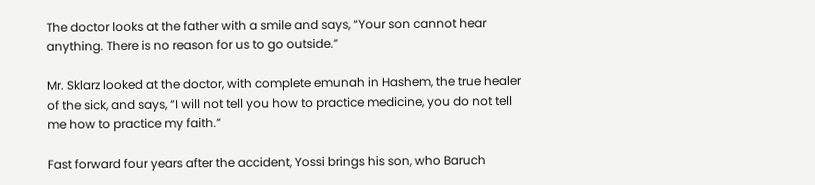The doctor looks at the father with a smile and says, “Your son cannot hear anything. There is no reason for us to go outside.”

Mr. Sklarz looked at the doctor, with complete emunah in Hashem, the true healer of the sick, and says, “I will not tell you how to practice medicine, you do not tell me how to practice my faith.”

Fast forward four years after the accident, Yossi brings his son, who Baruch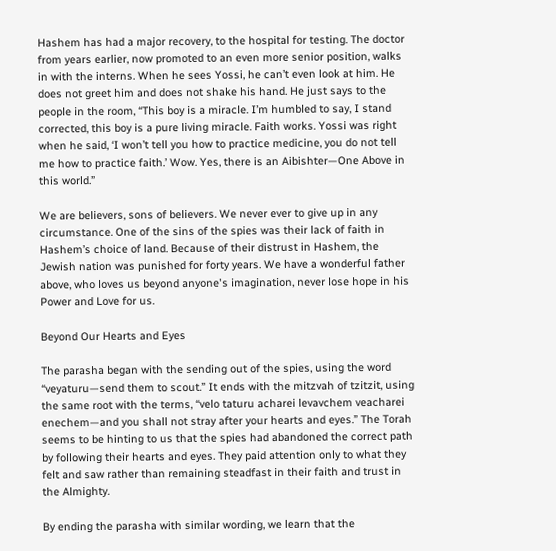Hashem has had a major recovery, to the hospital for testing. The doctor from years earlier, now promoted to an even more senior position, walks in with the interns. When he sees Yossi, he can’t even look at him. He does not greet him and does not shake his hand. He just says to the people in the room, “This boy is a miracle. I’m humbled to say, I stand corrected, this boy is a pure living miracle. Faith works. Yossi was right when he said, ‘I won’t tell you how to practice medicine, you do not tell me how to practice faith.’ Wow. Yes, there is an Aibishter—One Above in this world.”

We are believers, sons of believers. We never ever to give up in any circumstance. One of the sins of the spies was their lack of faith in Hashem’s choice of land. Because of their distrust in Hashem, the Jewish nation was punished for forty years. We have a wonderful father above, who loves us beyond anyone's imagination, never lose hope in his Power and Love for us.

Beyond Our Hearts and Eyes

The parasha began with the sending out of the spies, using the word “veyaturu—send them to scout.” It ends with the mitzvah of tzitzit, using the same root with the terms, “velo taturu acharei levavchem veacharei enechem—and you shall not stray after your hearts and eyes.” The Torah seems to be hinting to us that the spies had abandoned the correct path by following their hearts and eyes. They paid attention only to what they felt and saw rather than remaining steadfast in their faith and trust in the Almighty.

By ending the parasha with similar wording, we learn that the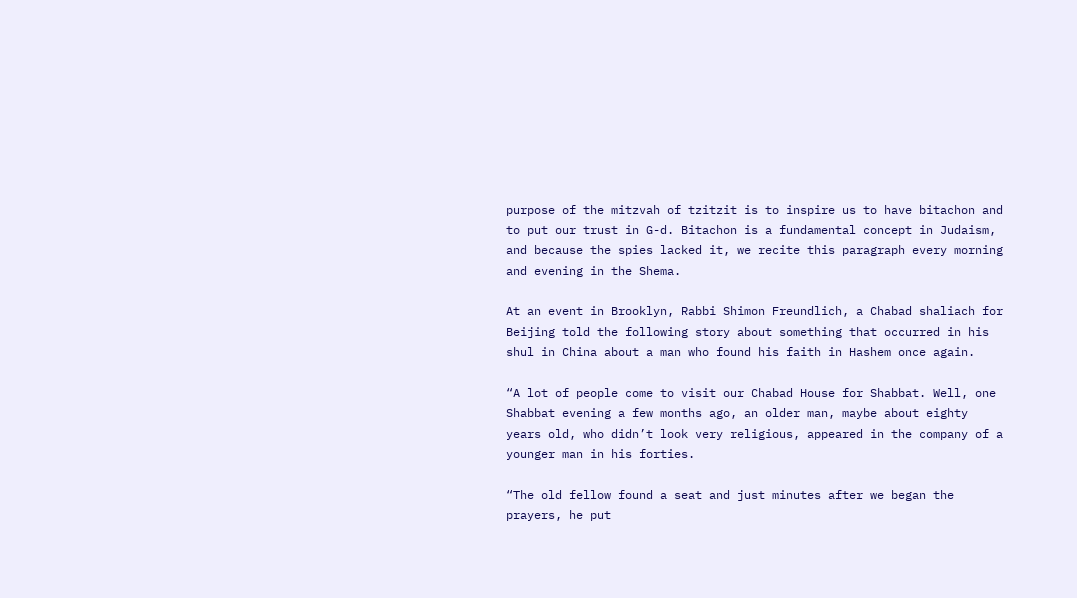purpose of the mitzvah of tzitzit is to inspire us to have bitachon and to put our trust in G-d. Bitachon is a fundamental concept in Judaism, and because the spies lacked it, we recite this paragraph every morning and evening in the Shema.

At an event in Brooklyn, Rabbi Shimon Freundlich, a Chabad shaliach for Beijing told the following story about something that occurred in his shul in China about a man who found his faith in Hashem once again.

“A lot of people come to visit our Chabad House for Shabbat. Well, one Shabbat evening a few months ago, an older man, maybe about eighty years old, who didn’t look very religious, appeared in the company of a younger man in his forties.

“The old fellow found a seat and just minutes after we began the prayers, he put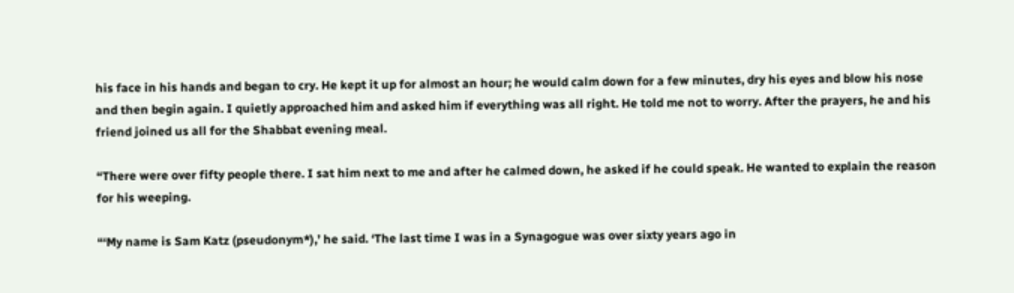his face in his hands and began to cry. He kept it up for almost an hour; he would calm down for a few minutes, dry his eyes and blow his nose and then begin again. I quietly approached him and asked him if everything was all right. He told me not to worry. After the prayers, he and his friend joined us all for the Shabbat evening meal.

“There were over fifty people there. I sat him next to me and after he calmed down, he asked if he could speak. He wanted to explain the reason for his weeping.

“‘My name is Sam Katz (pseudonym*),’ he said. ‘The last time I was in a Synagogue was over sixty years ago in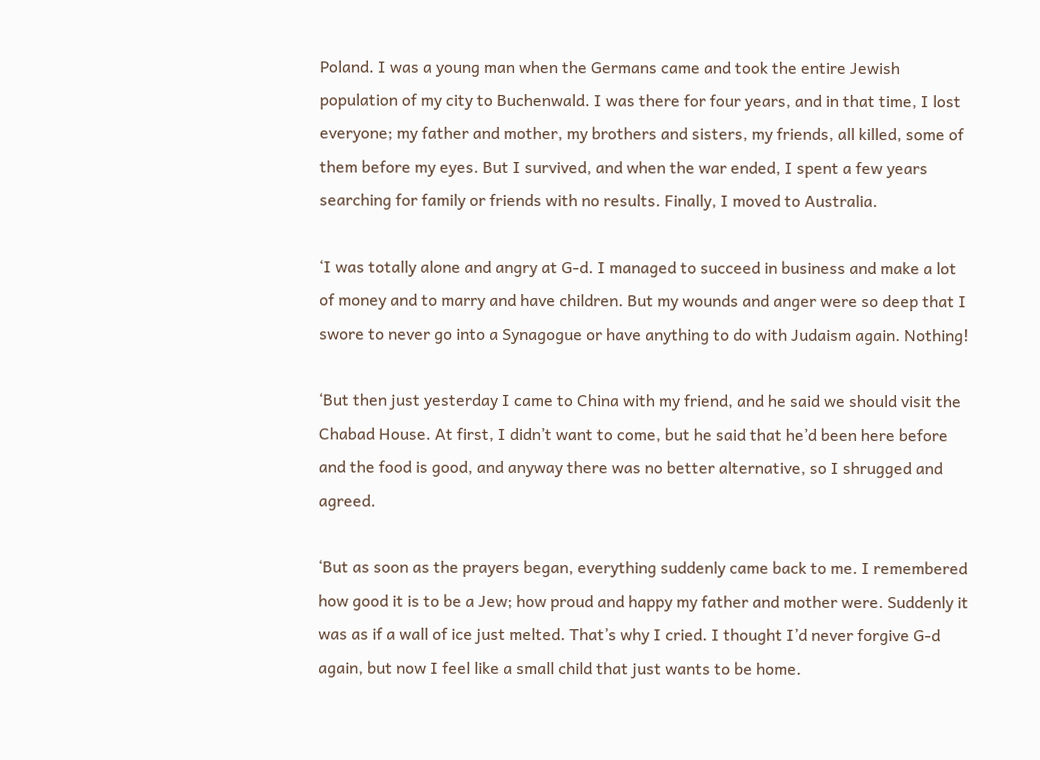Poland. I was a young man when the Germans came and took the entire Jewish population of my city to Buchenwald. I was there for four years, and in that time, I lost everyone; my father and mother, my brothers and sisters, my friends, all killed, some of them before my eyes. But I survived, and when the war ended, I spent a few years searching for family or friends with no results. Finally, I moved to Australia.

‘I was totally alone and angry at G-d. I managed to succeed in business and make a lot of money and to marry and have children. But my wounds and anger were so deep that I swore to never go into a Synagogue or have anything to do with Judaism again. Nothing!

‘But then just yesterday I came to China with my friend, and he said we should visit the Chabad House. At first, I didn’t want to come, but he said that he’d been here before and the food is good, and anyway there was no better alternative, so I shrugged and agreed.

‘But as soon as the prayers began, everything suddenly came back to me. I remembered how good it is to be a Jew; how proud and happy my father and mother were. Suddenly it was as if a wall of ice just melted. That’s why I cried. I thought I’d never forgive G-d again, but now I feel like a small child that just wants to be home.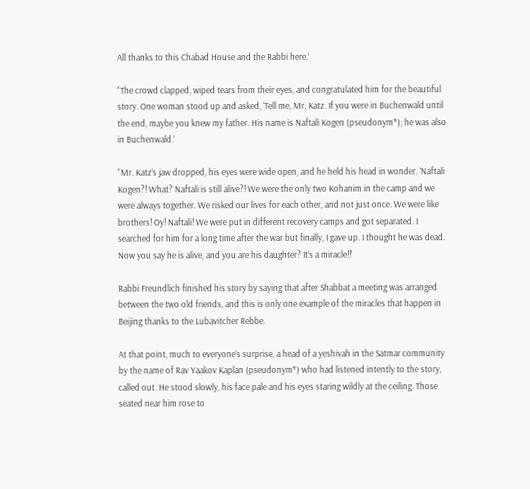All thanks to this Chabad House and the Rabbi here.’

“The crowd clapped, wiped tears from their eyes, and congratulated him for the beautiful story. One woman stood up and asked, ‘Tell me, Mr. Katz. If you were in Buchenwald until the end, maybe you knew my father. His name is Naftali Kogen (pseudonym*); he was also in Buchenwald.’

“Mr. Katz’s jaw dropped, his eyes were wide open, and he held his head in wonder. ‘Naftali Kogen?! What? Naftali is still alive?! We were the only two Kohanim in the camp and we were always together. We risked our lives for each other, and not just once. We were like brothers! Oy! Naftali! We were put in different recovery camps and got separated. I searched for him for a long time after the war but finally, I gave up. I thought he was dead. Now you say he is alive, and you are his daughter? It’s a miracle!!’

Rabbi Freundlich finished his story by saying that after Shabbat a meeting was arranged between the two old friends, and this is only one example of the miracles that happen in Beijing thanks to the Lubavitcher Rebbe.

At that point, much to everyone’s surprise, a head of a yeshivah in the Satmar community by the name of Rav Yaakov Kaplan (pseudonym*) who had listened intently to the story, called out. He stood slowly, his face pale and his eyes staring wildly at the ceiling. Those seated near him rose to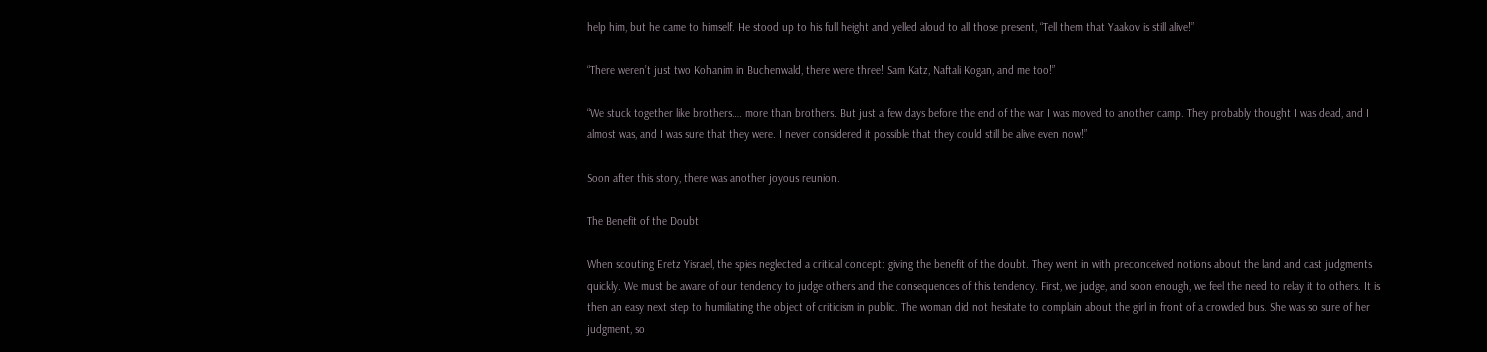help him, but he came to himself. He stood up to his full height and yelled aloud to all those present, “Tell them that Yaakov is still alive!”

“There weren’t just two Kohanim in Buchenwald, there were three! Sam Katz, Naftali Kogan, and me too!”

“We stuck together like brothers…. more than brothers. But just a few days before the end of the war I was moved to another camp. They probably thought I was dead, and I almost was, and I was sure that they were. I never considered it possible that they could still be alive even now!”

Soon after this story, there was another joyous reunion.

The Benefit of the Doubt

When scouting Eretz Yisrael, the spies neglected a critical concept: giving the benefit of the doubt. They went in with preconceived notions about the land and cast judgments quickly. We must be aware of our tendency to judge others and the consequences of this tendency. First, we judge, and soon enough, we feel the need to relay it to others. It is then an easy next step to humiliating the object of criticism in public. The woman did not hesitate to complain about the girl in front of a crowded bus. She was so sure of her judgment, so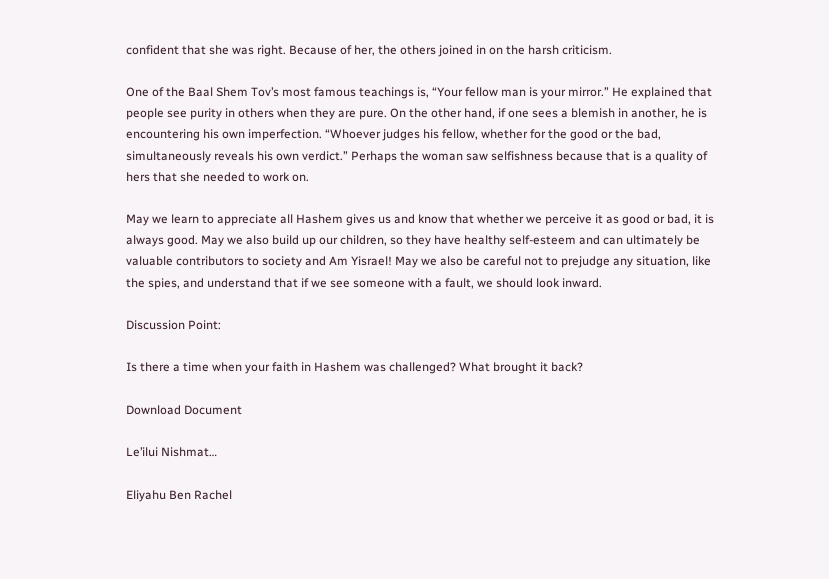confident that she was right. Because of her, the others joined in on the harsh criticism.

One of the Baal Shem Tov’s most famous teachings is, “Your fellow man is your mirror.” He explained that people see purity in others when they are pure. On the other hand, if one sees a blemish in another, he is encountering his own imperfection. “Whoever judges his fellow, whether for the good or the bad, simultaneously reveals his own verdict.” Perhaps the woman saw selfishness because that is a quality of hers that she needed to work on.

May we learn to appreciate all Hashem gives us and know that whether we perceive it as good or bad, it is always good. May we also build up our children, so they have healthy self-esteem and can ultimately be valuable contributors to society and Am Yisrael! May we also be careful not to prejudge any situation, like the spies, and understand that if we see someone with a fault, we should look inward.

Discussion Point:

Is there a time when your faith in Hashem was challenged? What brought it back?

Download Document

Le’ilui Nishmat…

Eliyahu Ben Rachel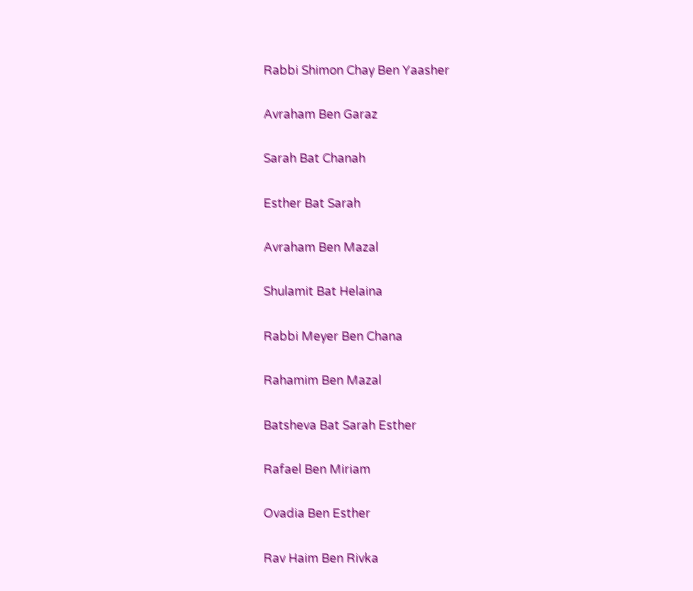Rabbi Shimon Chay Ben Yaasher

Avraham Ben Garaz

Sarah Bat Chanah

Esther Bat Sarah

Avraham Ben Mazal

Shulamit Bat Helaina

Rabbi Meyer Ben Chana

Rahamim Ben Mazal

Batsheva Bat Sarah Esther

Rafael Ben Miriam

Ovadia Ben Esther

Rav Haim Ben Rivka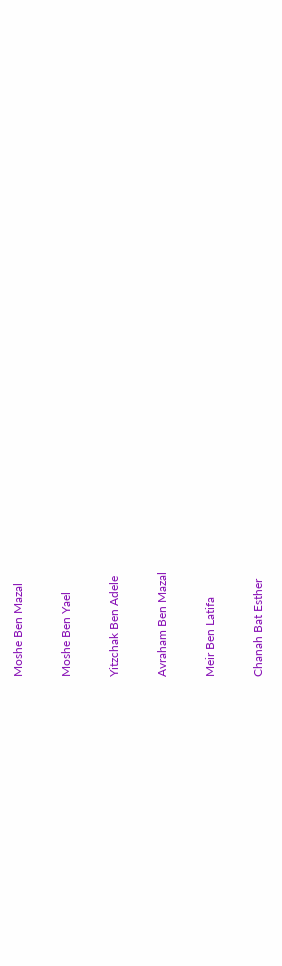Moshe Ben Mazal

Moshe Ben Yael

Yitzchak Ben Adele

Avraham Ben Mazal

Meir Ben Latifa

Chanah Bat Esther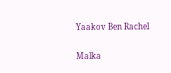Yaakov Ben Rachel

Malka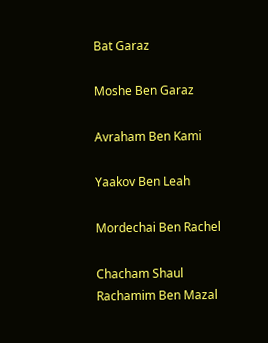Bat Garaz

Moshe Ben Garaz

Avraham Ben Kami

Yaakov Ben Leah

Mordechai Ben Rachel

Chacham Shaul Rachamim Ben Mazal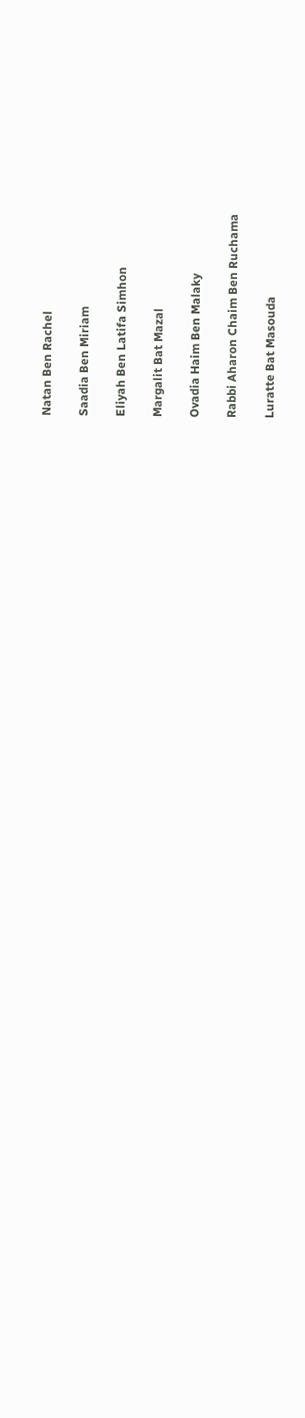Natan Ben Rachel

Saadia Ben Miriam

Eliyah Ben Latifa Simhon

Margalit Bat Mazal

Ovadia Haim Ben Malaky

Rabbi Aharon Chaim Ben Ruchama

Luratte Bat Masouda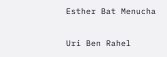Esther Bat Menucha

Uri Ben Rahel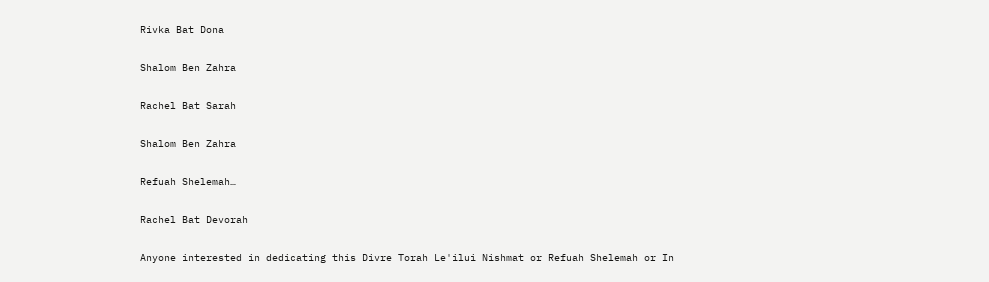Rivka Bat Dona

Shalom Ben Zahra

Rachel Bat Sarah

Shalom Ben Zahra

Refuah Shelemah…

Rachel Bat Devorah

Anyone interested in dedicating this Divre Torah Le'ilui Nishmat or Refuah Shelemah or In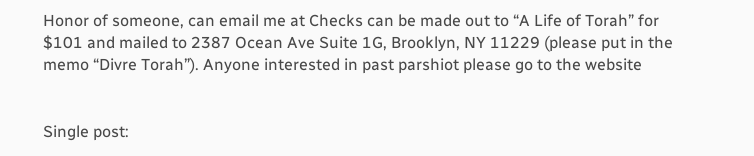Honor of someone, can email me at Checks can be made out to “A Life of Torah” for $101 and mailed to 2387 Ocean Ave Suite 1G, Brooklyn, NY 11229 (please put in the memo “Divre Torah”). Anyone interested in past parshiot please go to the website


Single post: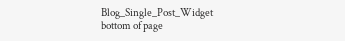Blog_Single_Post_Widget
bottom of page